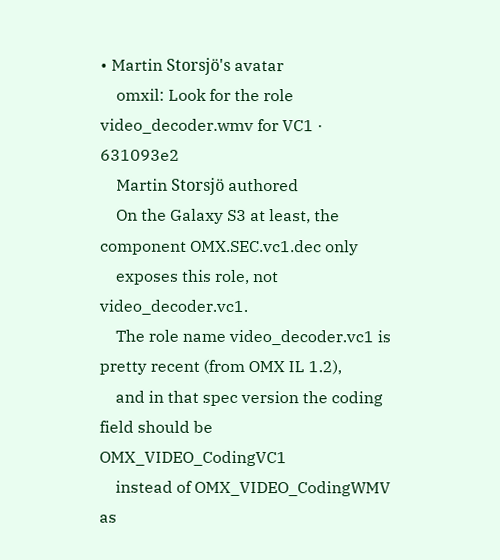• Martin Storsjö's avatar
    omxil: Look for the role video_decoder.wmv for VC1 · 631093e2
    Martin Storsjö authored
    On the Galaxy S3 at least, the component OMX.SEC.vc1.dec only
    exposes this role, not video_decoder.vc1.
    The role name video_decoder.vc1 is pretty recent (from OMX IL 1.2),
    and in that spec version the coding field should be OMX_VIDEO_CodingVC1
    instead of OMX_VIDEO_CodingWMV as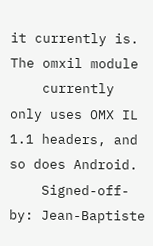it currently is. The omxil module
    currently only uses OMX IL 1.1 headers, and so does Android.
    Signed-off-by: Jean-Baptiste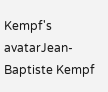Kempf's avatarJean-Baptiste Kempf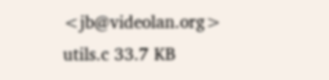<jb@videolan.org>
utils.c 33.7 KB